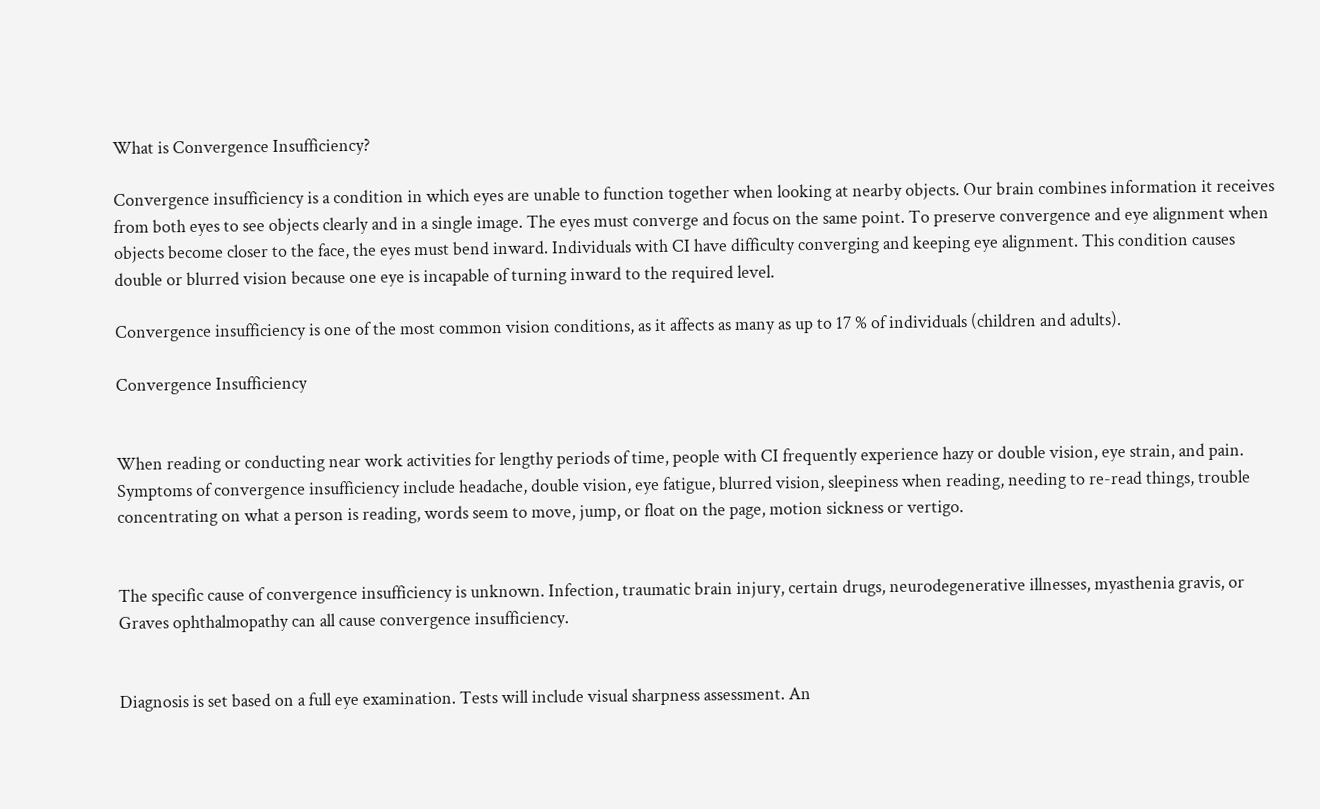What is Convergence Insufficiency?

Convergence insufficiency is a condition in which eyes are unable to function together when looking at nearby objects. Our brain combines information it receives from both eyes to see objects clearly and in a single image. The eyes must converge and focus on the same point. To preserve convergence and eye alignment when objects become closer to the face, the eyes must bend inward. Individuals with CI have difficulty converging and keeping eye alignment. This condition causes double or blurred vision because one eye is incapable of turning inward to the required level.

Convergence insufficiency is one of the most common vision conditions, as it affects as many as up to 17 % of individuals (children and adults).

Convergence Insufficiency


When reading or conducting near work activities for lengthy periods of time, people with CI frequently experience hazy or double vision, eye strain, and pain. Symptoms of convergence insufficiency include headache, double vision, eye fatigue, blurred vision, sleepiness when reading, needing to re-read things, trouble concentrating on what a person is reading, words seem to move, jump, or float on the page, motion sickness or vertigo.


The specific cause of convergence insufficiency is unknown. Infection, traumatic brain injury, certain drugs, neurodegenerative illnesses, myasthenia gravis, or Graves ophthalmopathy can all cause convergence insufficiency.


Diagnosis is set based on a full eye examination. Tests will include visual sharpness assessment. An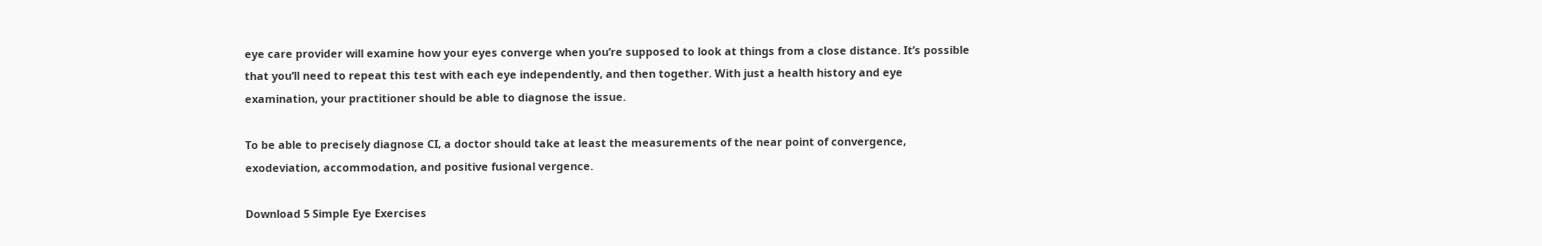eye care provider will examine how your eyes converge when you’re supposed to look at things from a close distance. It’s possible that you’ll need to repeat this test with each eye independently, and then together. With just a health history and eye examination, your practitioner should be able to diagnose the issue.

To be able to precisely diagnose CI, a doctor should take at least the measurements of the near point of convergence, exodeviation, accommodation, and positive fusional vergence.

Download 5 Simple Eye Exercises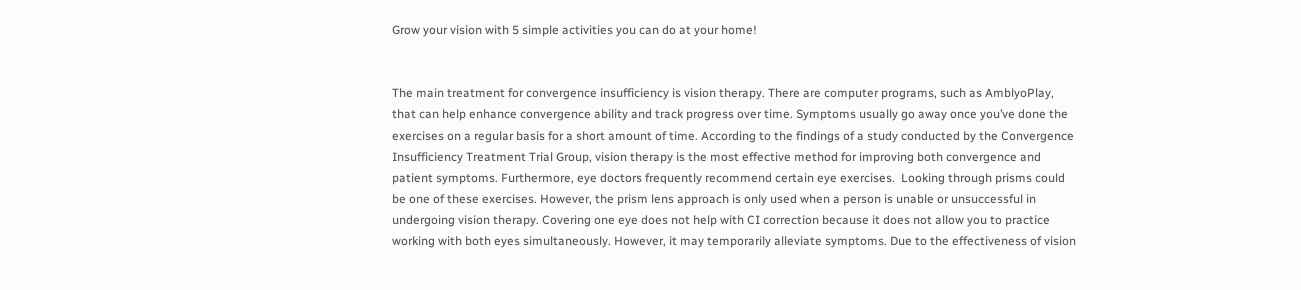Grow your vision with 5 simple activities you can do at your home!


The main treatment for convergence insufficiency is vision therapy. There are computer programs, such as AmblyoPlay, that can help enhance convergence ability and track progress over time. Symptoms usually go away once you’ve done the exercises on a regular basis for a short amount of time. According to the findings of a study conducted by the Convergence Insufficiency Treatment Trial Group, vision therapy is the most effective method for improving both convergence and patient symptoms. Furthermore, eye doctors frequently recommend certain eye exercises.  Looking through prisms could be one of these exercises. However, the prism lens approach is only used when a person is unable or unsuccessful in undergoing vision therapy. Covering one eye does not help with CI correction because it does not allow you to practice working with both eyes simultaneously. However, it may temporarily alleviate symptoms. Due to the effectiveness of vision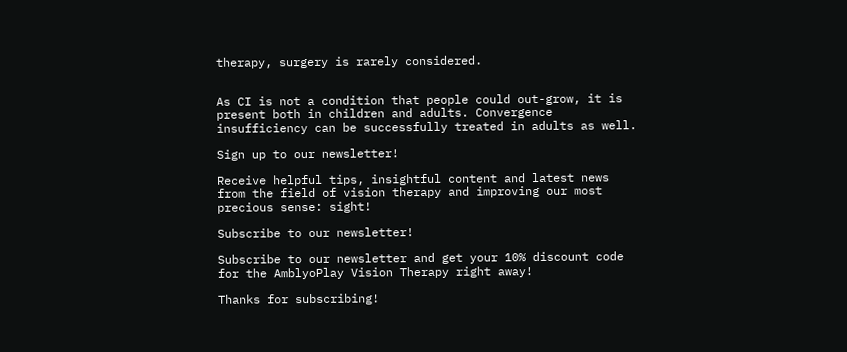therapy, surgery is rarely considered.


As CI is not a condition that people could out-grow, it is present both in children and adults. Convergence insufficiency can be successfully treated in adults as well.

Sign up to our newsletter!

Receive helpful tips, insightful content and latest news from the field of vision therapy and improving our most precious sense: sight!

Subscribe to our newsletter!

Subscribe to our newsletter and get your 10% discount code for the AmblyoPlay Vision Therapy right away!

Thanks for subscribing!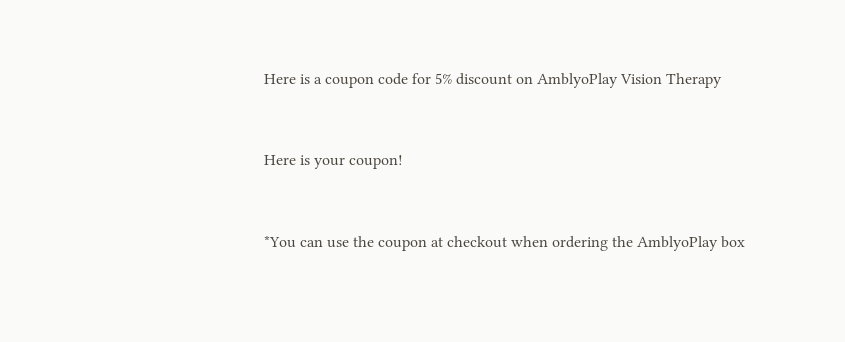Here is a coupon code for 5% discount on AmblyoPlay Vision Therapy


Here is your coupon!


*You can use the coupon at checkout when ordering the AmblyoPlay box